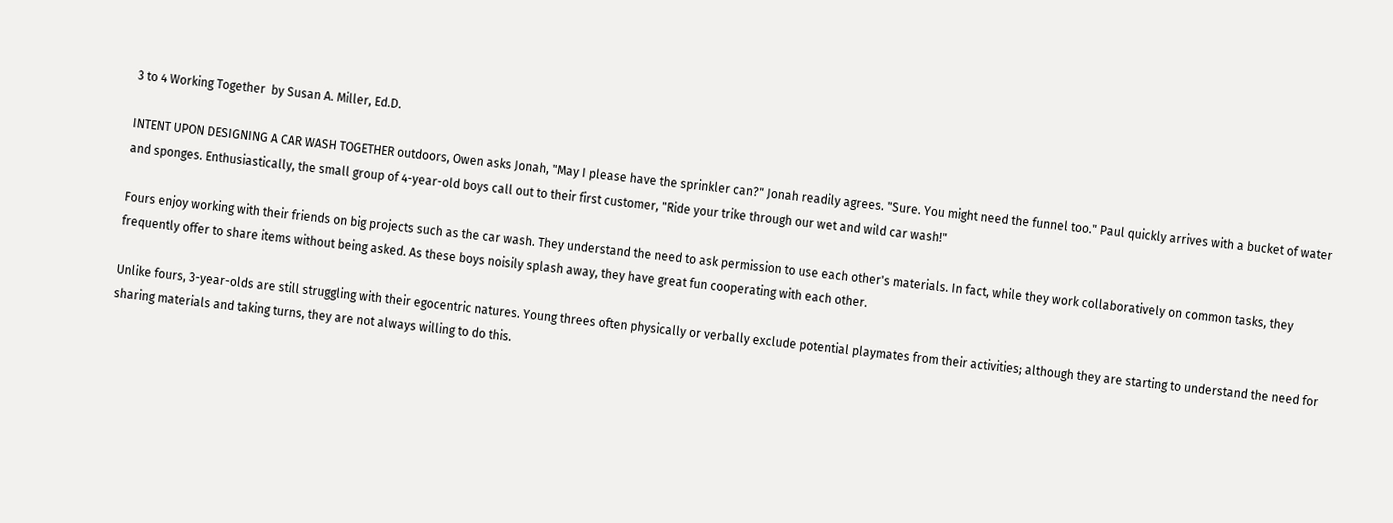3 to 4 Working Together  by Susan A. Miller, Ed.D.

INTENT UPON DESIGNING A CAR WASH TOGETHER outdoors, Owen asks Jonah, "May I please have the sprinkler can?" Jonah readily agrees. "Sure. You might need the funnel too." Paul quickly arrives with a bucket of water and sponges. Enthusiastically, the small group of 4-year-old boys call out to their first customer, "Ride your trike through our wet and wild car wash!"

Fours enjoy working with their friends on big projects such as the car wash. They understand the need to ask permission to use each other's materials. In fact, while they work collaboratively on common tasks, they frequently offer to share items without being asked. As these boys noisily splash away, they have great fun cooperating with each other.

Unlike fours, 3-year-olds are still struggling with their egocentric natures. Young threes often physically or verbally exclude potential playmates from their activities; although they are starting to understand the need for sharing materials and taking turns, they are not always willing to do this.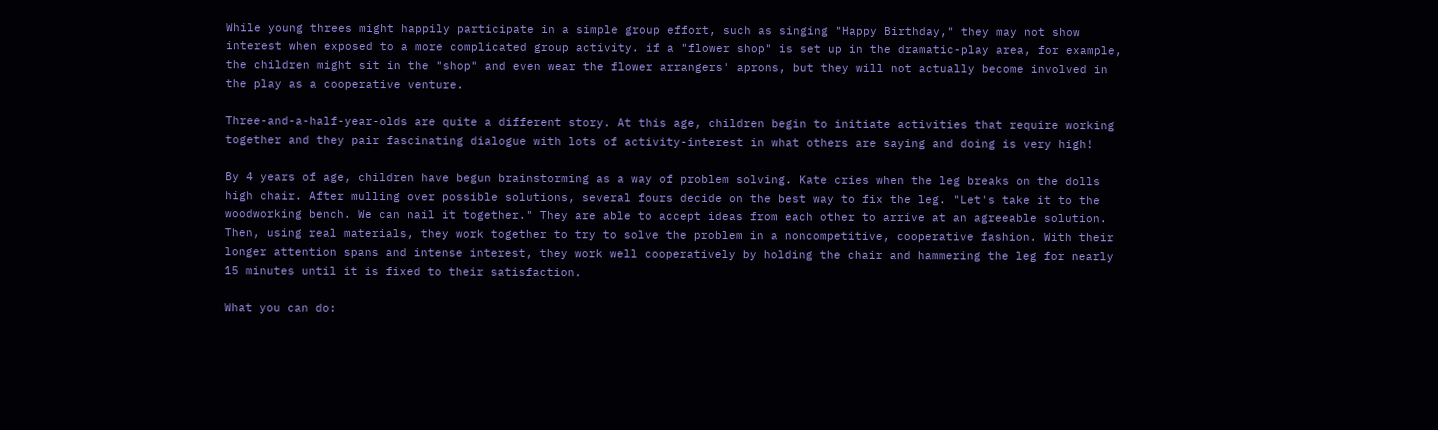While young threes might happily participate in a simple group effort, such as singing "Happy Birthday," they may not show interest when exposed to a more complicated group activity. if a "flower shop" is set up in the dramatic-play area, for example, the children might sit in the "shop" and even wear the flower arrangers' aprons, but they will not actually become involved in the play as a cooperative venture.

Three-and-a-half-year-olds are quite a different story. At this age, children begin to initiate activities that require working together and they pair fascinating dialogue with lots of activity-interest in what others are saying and doing is very high!

By 4 years of age, children have begun brainstorming as a way of problem solving. Kate cries when the leg breaks on the dolls high chair. After mulling over possible solutions, several fours decide on the best way to fix the leg. "Let's take it to the woodworking bench. We can nail it together." They are able to accept ideas from each other to arrive at an agreeable solution. Then, using real materials, they work together to try to solve the problem in a noncompetitive, cooperative fashion. With their longer attention spans and intense interest, they work well cooperatively by holding the chair and hammering the leg for nearly 15 minutes until it is fixed to their satisfaction.

What you can do: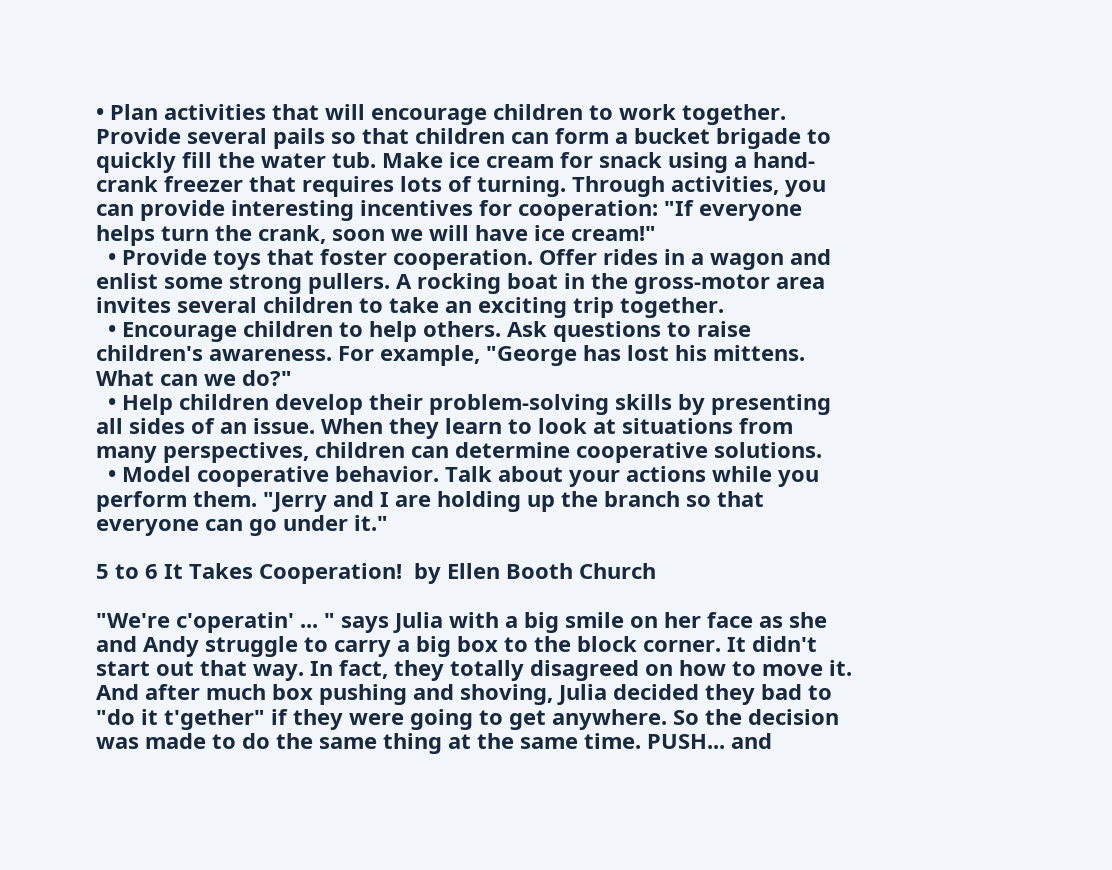• Plan activities that will encourage children to work together. Provide several pails so that children can form a bucket brigade to quickly fill the water tub. Make ice cream for snack using a hand-crank freezer that requires lots of turning. Through activities, you can provide interesting incentives for cooperation: "If everyone helps turn the crank, soon we will have ice cream!"
  • Provide toys that foster cooperation. Offer rides in a wagon and enlist some strong pullers. A rocking boat in the gross-motor area invites several children to take an exciting trip together.
  • Encourage children to help others. Ask questions to raise children's awareness. For example, "George has lost his mittens. What can we do?"
  • Help children develop their problem-solving skills by presenting all sides of an issue. When they learn to look at situations from many perspectives, children can determine cooperative solutions.
  • Model cooperative behavior. Talk about your actions while you perform them. "Jerry and I are holding up the branch so that everyone can go under it."

5 to 6 It Takes Cooperation!  by Ellen Booth Church

"We're c'operatin' ... " says Julia with a big smile on her face as she and Andy struggle to carry a big box to the block corner. It didn't start out that way. In fact, they totally disagreed on how to move it. And after much box pushing and shoving, Julia decided they bad to "do it t'gether" if they were going to get anywhere. So the decision was made to do the same thing at the same time. PUSH... and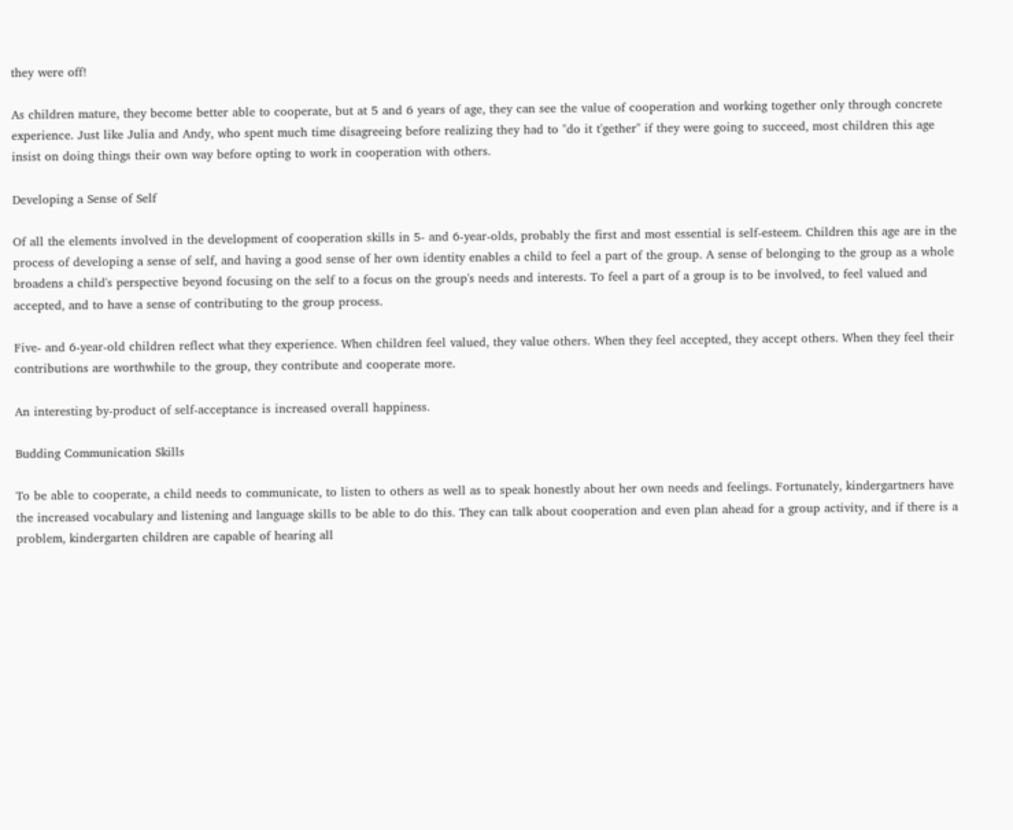they were off!

As children mature, they become better able to cooperate, but at 5 and 6 years of age, they can see the value of cooperation and working together only through concrete experience. Just like Julia and Andy, who spent much time disagreeing before realizing they had to "do it t'gether" if they were going to succeed, most children this age insist on doing things their own way before opting to work in cooperation with others.

Developing a Sense of Self

Of all the elements involved in the development of cooperation skills in 5- and 6-year-olds, probably the first and most essential is self-esteem. Children this age are in the process of developing a sense of self, and having a good sense of her own identity enables a child to feel a part of the group. A sense of belonging to the group as a whole broadens a child's perspective beyond focusing on the self to a focus on the group's needs and interests. To feel a part of a group is to be involved, to feel valued and accepted, and to have a sense of contributing to the group process.

Five- and 6-year-old children reflect what they experience. When children feel valued, they value others. When they feel accepted, they accept others. When they feel their contributions are worthwhile to the group, they contribute and cooperate more.

An interesting by-product of self-acceptance is increased overall happiness.

Budding Communication Skills

To be able to cooperate, a child needs to communicate, to listen to others as well as to speak honestly about her own needs and feelings. Fortunately, kindergartners have the increased vocabulary and listening and language skills to be able to do this. They can talk about cooperation and even plan ahead for a group activity, and if there is a problem, kindergarten children are capable of hearing all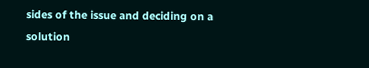sides of the issue and deciding on a solution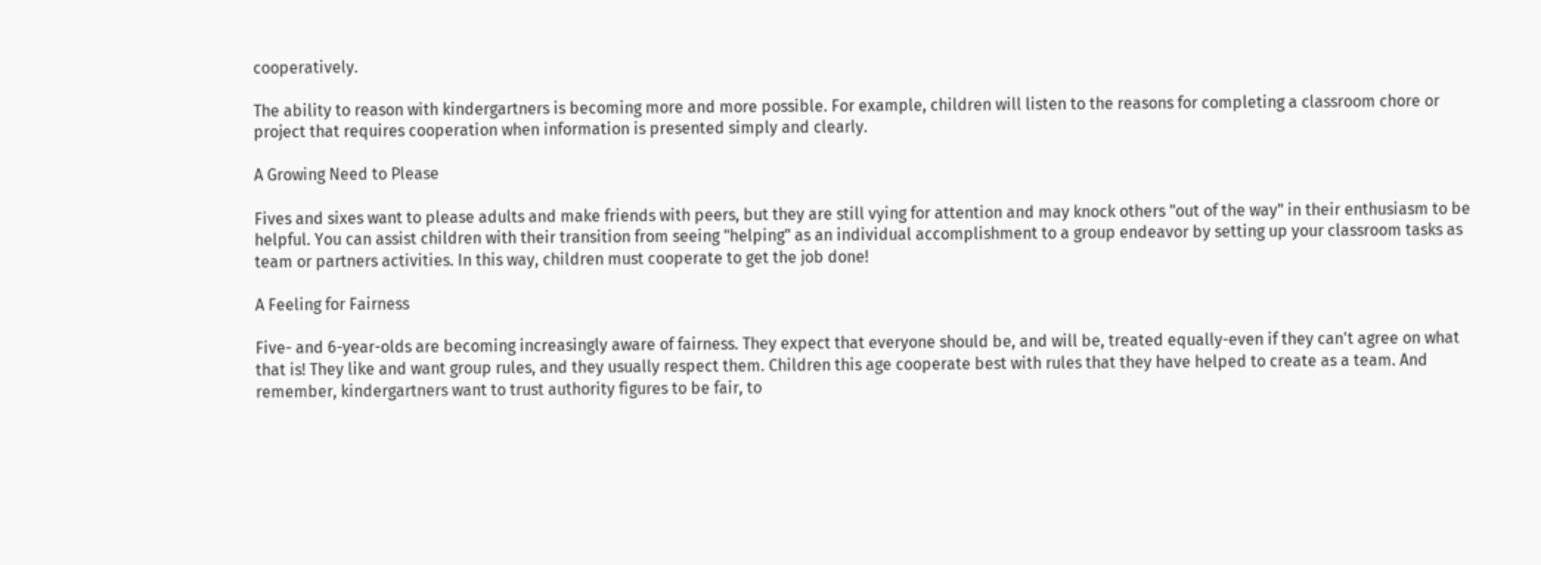cooperatively.

The ability to reason with kindergartners is becoming more and more possible. For example, children will listen to the reasons for completing a classroom chore or project that requires cooperation when information is presented simply and clearly.

A Growing Need to Please

Fives and sixes want to please adults and make friends with peers, but they are still vying for attention and may knock others "out of the way" in their enthusiasm to be helpful. You can assist children with their transition from seeing "helping" as an individual accomplishment to a group endeavor by setting up your classroom tasks as team or partners activities. In this way, children must cooperate to get the job done!

A Feeling for Fairness

Five- and 6-year-olds are becoming increasingly aware of fairness. They expect that everyone should be, and will be, treated equally-even if they can't agree on what that is! They like and want group rules, and they usually respect them. Children this age cooperate best with rules that they have helped to create as a team. And remember, kindergartners want to trust authority figures to be fair, to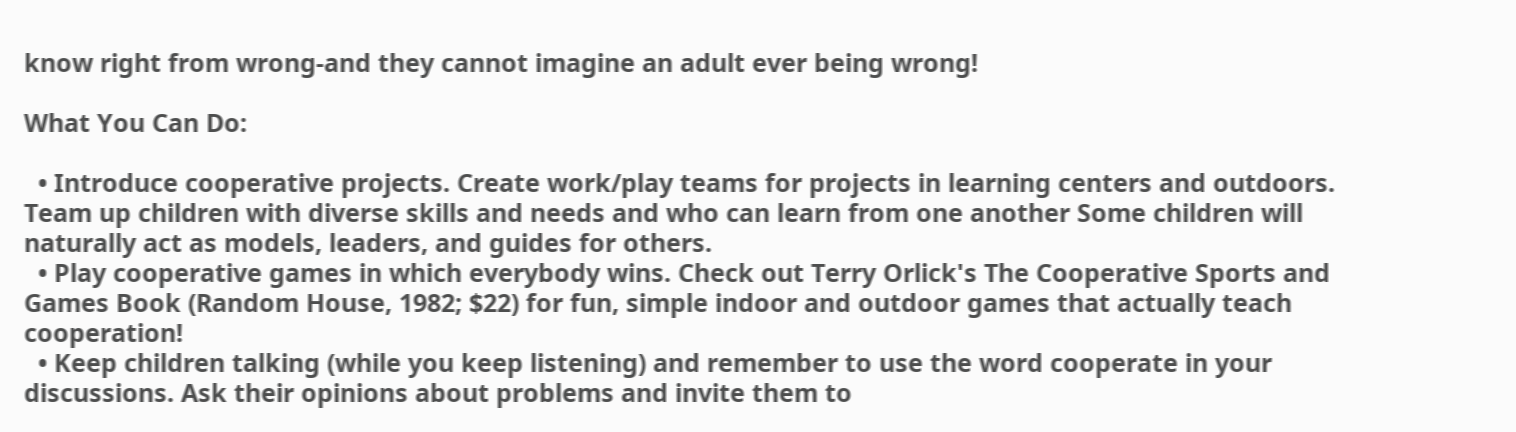know right from wrong-and they cannot imagine an adult ever being wrong!

What You Can Do:

  • Introduce cooperative projects. Create work/play teams for projects in learning centers and outdoors. Team up children with diverse skills and needs and who can learn from one another Some children will naturally act as models, leaders, and guides for others.
  • Play cooperative games in which everybody wins. Check out Terry Orlick's The Cooperative Sports and Games Book (Random House, 1982; $22) for fun, simple indoor and outdoor games that actually teach cooperation!
  • Keep children talking (while you keep listening) and remember to use the word cooperate in your discussions. Ask their opinions about problems and invite them to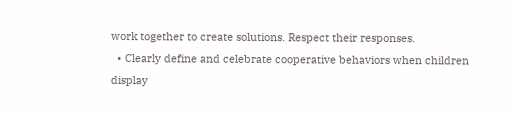work together to create solutions. Respect their responses.
  • Clearly define and celebrate cooperative behaviors when children display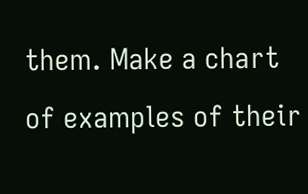them. Make a chart of examples of their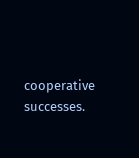cooperative successes.